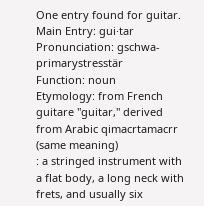One entry found for guitar.
Main Entry: gui·tar
Pronunciation: gschwa-primarystresstär
Function: noun
Etymology: from French guitare "guitar," derived from Arabic qimacrtamacrr (same meaning)
: a stringed instrument with a flat body, a long neck with frets, and usually six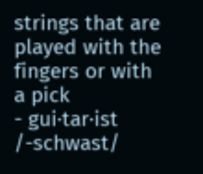strings that are played with the fingers or with a pick
- gui·tar·ist /-schwast/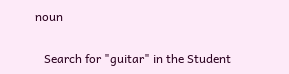noun

   Search for "guitar" in the Student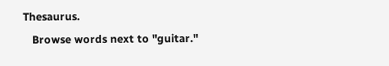Thesaurus.
   Browse words next to "guitar."